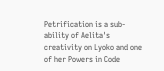Petrification is a sub-ability of Aelita's creativity on Lyoko and one of her Powers in Code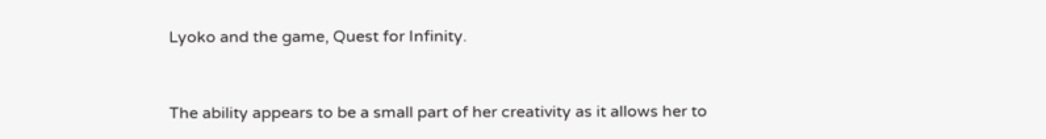Lyoko and the game, Quest for Infinity.


The ability appears to be a small part of her creativity as it allows her to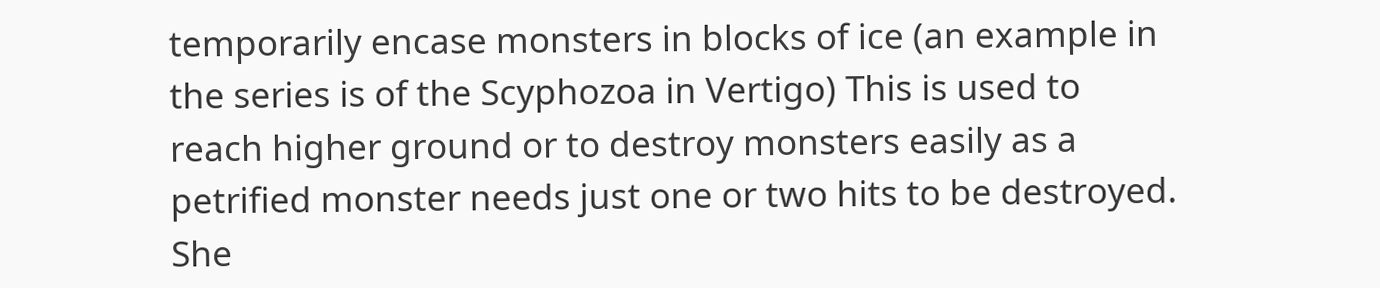temporarily encase monsters in blocks of ice (an example in the series is of the Scyphozoa in Vertigo) This is used to reach higher ground or to destroy monsters easily as a petrified monster needs just one or two hits to be destroyed. She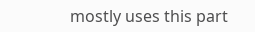mostly uses this part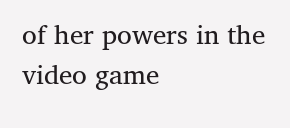of her powers in the video game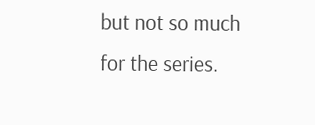but not so much for the series.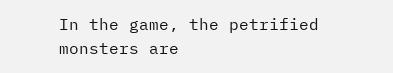In the game, the petrified monsters are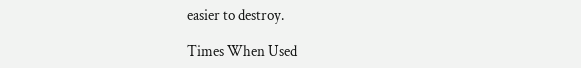easier to destroy.

Times When Used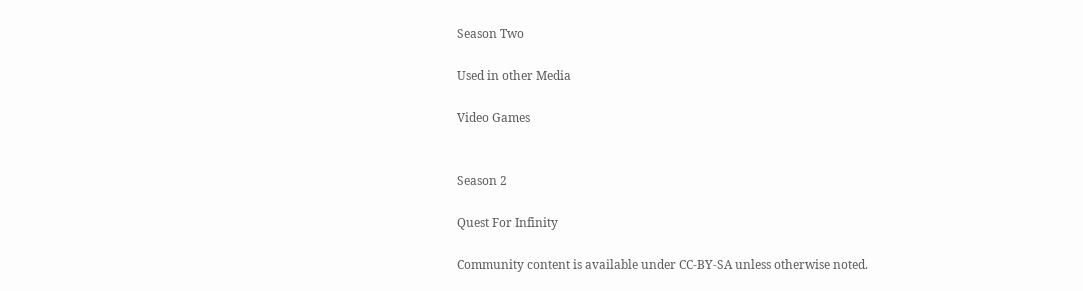Season Two

Used in other Media

Video Games


Season 2

Quest For Infinity

Community content is available under CC-BY-SA unless otherwise noted.